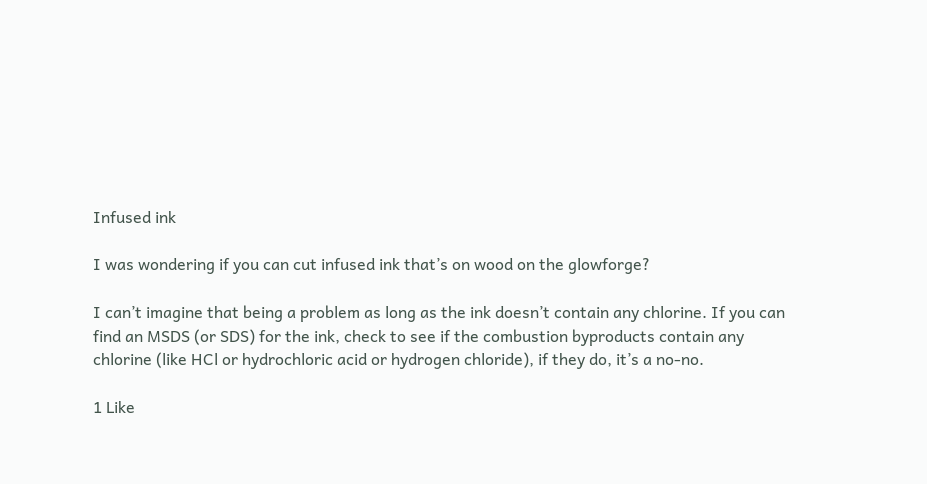Infused ink

I was wondering if you can cut infused ink that’s on wood on the glowforge?

I can’t imagine that being a problem as long as the ink doesn’t contain any chlorine. If you can find an MSDS (or SDS) for the ink, check to see if the combustion byproducts contain any chlorine (like HCl or hydrochloric acid or hydrogen chloride), if they do, it’s a no-no.

1 Like